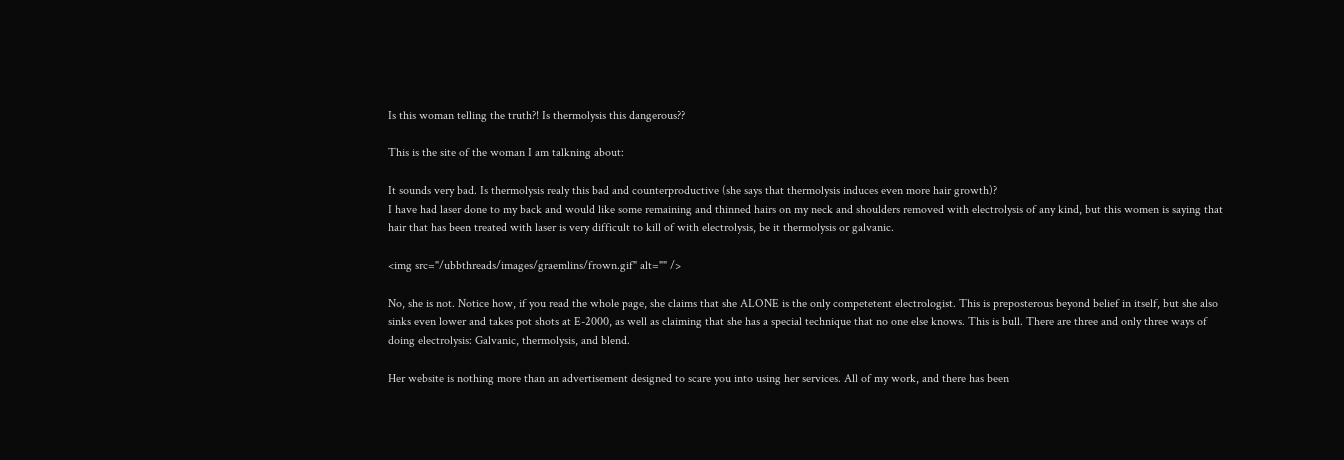Is this woman telling the truth?! Is thermolysis this dangerous??

This is the site of the woman I am talkning about:

It sounds very bad. Is thermolysis realy this bad and counterproductive (she says that thermolysis induces even more hair growth)?
I have had laser done to my back and would like some remaining and thinned hairs on my neck and shoulders removed with electrolysis of any kind, but this women is saying that hair that has been treated with laser is very difficult to kill of with electrolysis, be it thermolysis or galvanic.

<img src="/ubbthreads/images/graemlins/frown.gif" alt="" />

No, she is not. Notice how, if you read the whole page, she claims that she ALONE is the only competetent electrologist. This is preposterous beyond belief in itself, but she also sinks even lower and takes pot shots at E-2000, as well as claiming that she has a special technique that no one else knows. This is bull. There are three and only three ways of doing electrolysis: Galvanic, thermolysis, and blend.

Her website is nothing more than an advertisement designed to scare you into using her services. All of my work, and there has been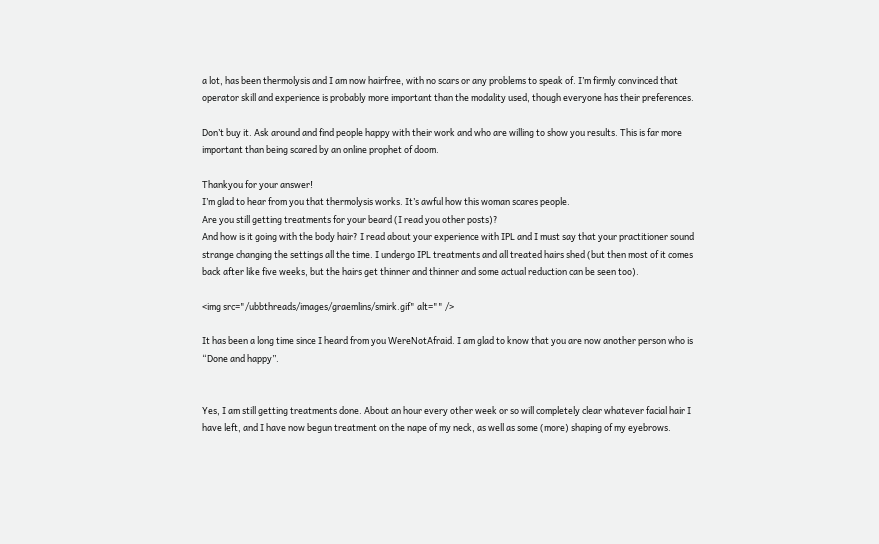a lot, has been thermolysis and I am now hairfree, with no scars or any problems to speak of. I’m firmly convinced that operator skill and experience is probably more important than the modality used, though everyone has their preferences.

Don’t buy it. Ask around and find people happy with their work and who are willing to show you results. This is far more important than being scared by an online prophet of doom.

Thankyou for your answer!
I’m glad to hear from you that thermolysis works. It’s awful how this woman scares people.
Are you still getting treatments for your beard (I read you other posts)?
And how is it going with the body hair? I read about your experience with IPL and I must say that your practitioner sound strange changing the settings all the time. I undergo IPL treatments and all treated hairs shed (but then most of it comes back after like five weeks, but the hairs get thinner and thinner and some actual reduction can be seen too).

<img src="/ubbthreads/images/graemlins/smirk.gif" alt="" />

It has been a long time since I heard from you WereNotAfraid. I am glad to know that you are now another person who is “Done and happy”.


Yes, I am still getting treatments done. About an hour every other week or so will completely clear whatever facial hair I have left, and I have now begun treatment on the nape of my neck, as well as some (more) shaping of my eyebrows.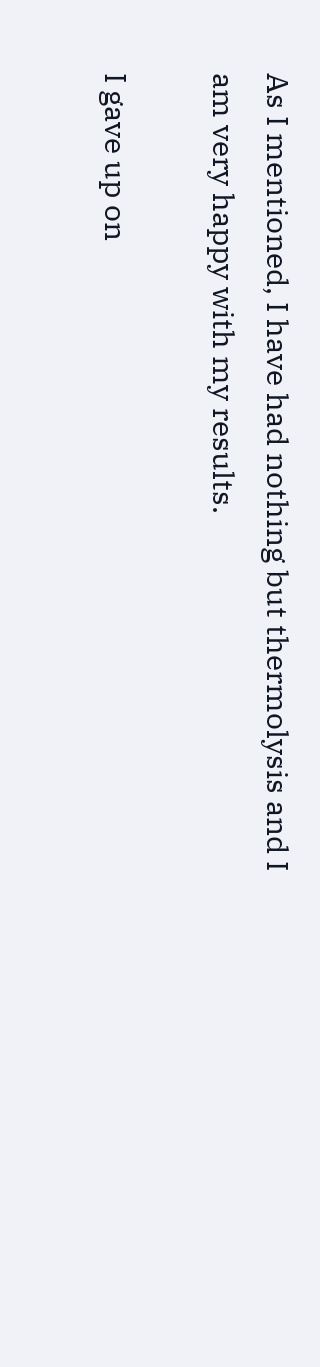As I mentioned, I have had nothing but thermolysis and I am very happy with my results.

I gave up on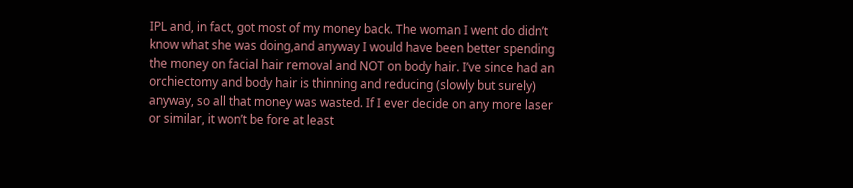IPL and, in fact, got most of my money back. The woman I went do didn’t know what she was doing,and anyway I would have been better spending the money on facial hair removal and NOT on body hair. I’ve since had an orchiectomy and body hair is thinning and reducing (slowly but surely) anyway, so all that money was wasted. If I ever decide on any more laser or similar, it won’t be fore at least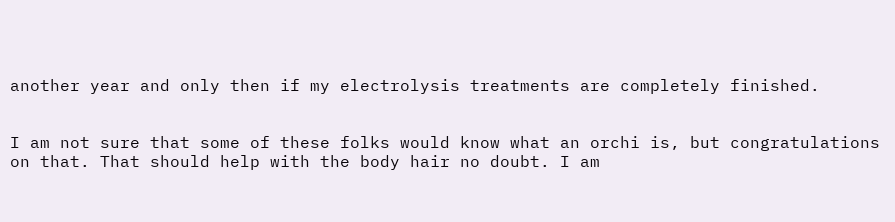another year and only then if my electrolysis treatments are completely finished.


I am not sure that some of these folks would know what an orchi is, but congratulations on that. That should help with the body hair no doubt. I am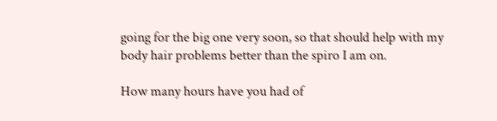going for the big one very soon, so that should help with my body hair problems better than the spiro I am on.

How many hours have you had of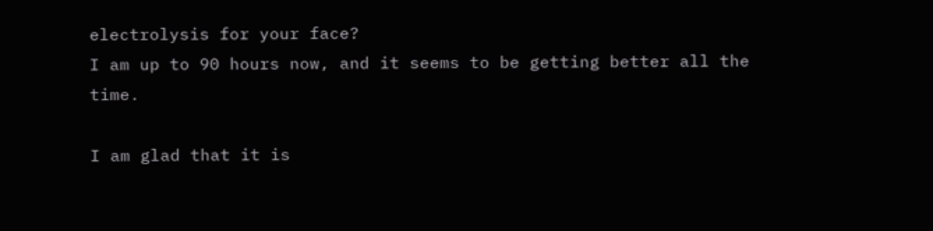electrolysis for your face?
I am up to 90 hours now, and it seems to be getting better all the time.

I am glad that it is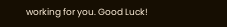working for you. Good Luck!